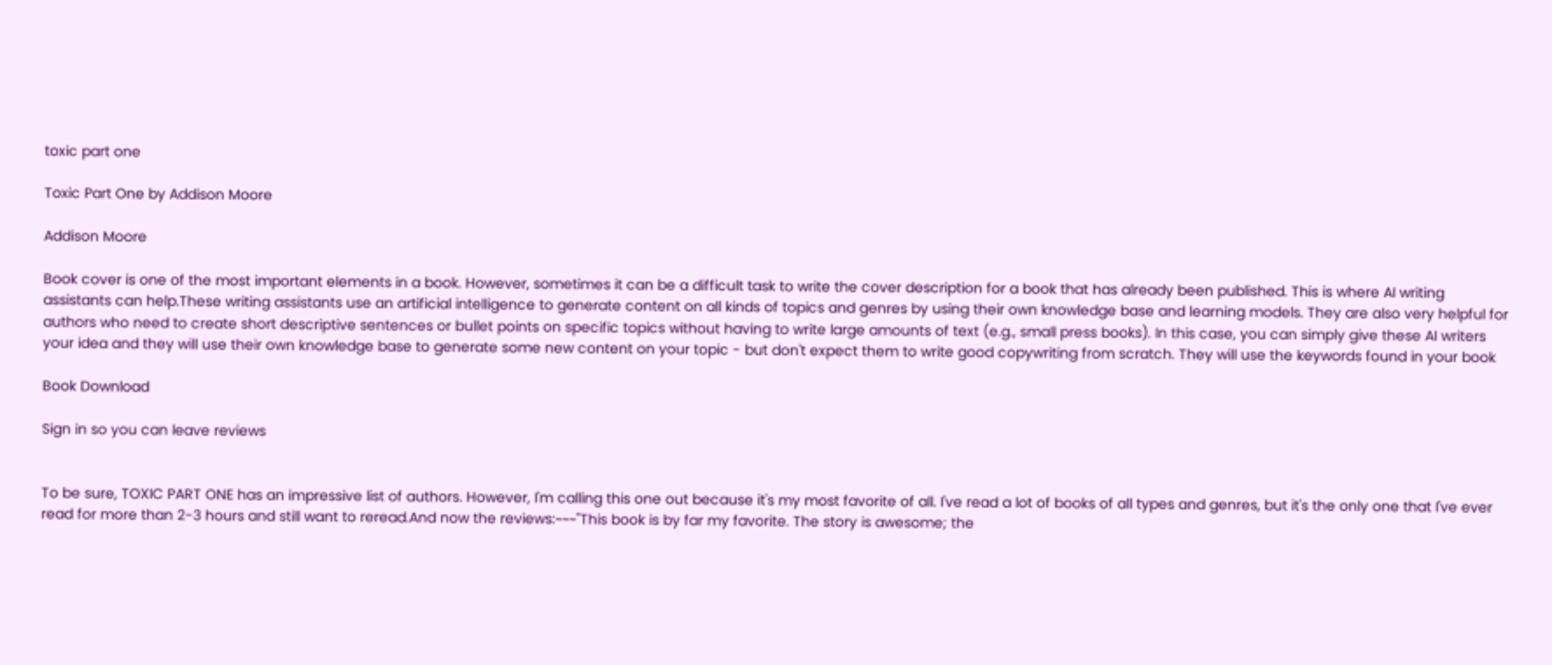toxic part one

Toxic Part One by Addison Moore

Addison Moore

Book cover is one of the most important elements in a book. However, sometimes it can be a difficult task to write the cover description for a book that has already been published. This is where AI writing assistants can help.These writing assistants use an artificial intelligence to generate content on all kinds of topics and genres by using their own knowledge base and learning models. They are also very helpful for authors who need to create short descriptive sentences or bullet points on specific topics without having to write large amounts of text (e.g., small press books). In this case, you can simply give these AI writers your idea and they will use their own knowledge base to generate some new content on your topic - but don't expect them to write good copywriting from scratch. They will use the keywords found in your book

Book Download

Sign in so you can leave reviews


To be sure, TOXIC PART ONE has an impressive list of authors. However, I'm calling this one out because it's my most favorite of all. I've read a lot of books of all types and genres, but it's the only one that I've ever read for more than 2-3 hours and still want to reread.And now the reviews:~~~"This book is by far my favorite. The story is awesome; the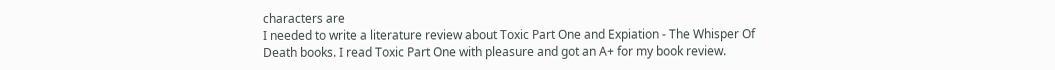characters are
I needed to write a literature review about Toxic Part One and Expiation - The Whisper Of Death books. I read Toxic Part One with pleasure and got an A+ for my book review.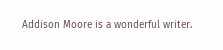Addison Moore is a wonderful writer.